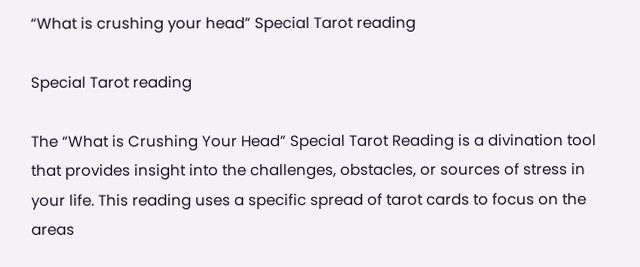“What is crushing your head” Special Tarot reading

Special Tarot reading

The “What is Crushing Your Head” Special Tarot Reading is a divination tool that provides insight into the challenges, obstacles, or sources of stress in your life. This reading uses a specific spread of tarot cards to focus on the areas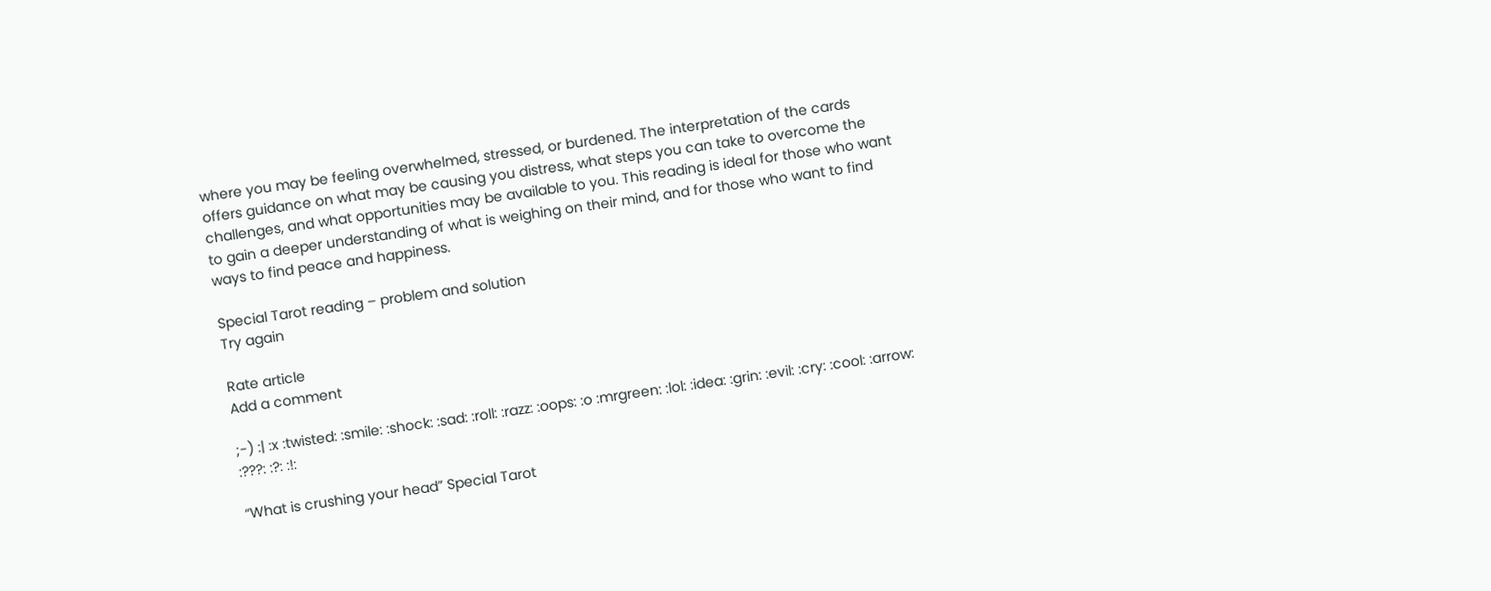where you may be feeling overwhelmed, stressed, or burdened. The interpretation of the cards offers guidance on what may be causing you distress, what steps you can take to overcome the challenges, and what opportunities may be available to you. This reading is ideal for those who want to gain a deeper understanding of what is weighing on their mind, and for those who want to find ways to find peace and happiness.

Special Tarot reading – problem and solution
Try again

Rate article
Add a comment

;-) :| :x :twisted: :smile: :shock: :sad: :roll: :razz: :oops: :o :mrgreen: :lol: :idea: :grin: :evil: :cry: :cool: :arrow: :???: :?: :!:

“What is crushing your head” Special Tarot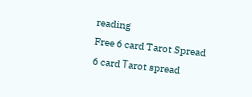reading
Free 6 card Tarot Spread
6 card Тarot spread